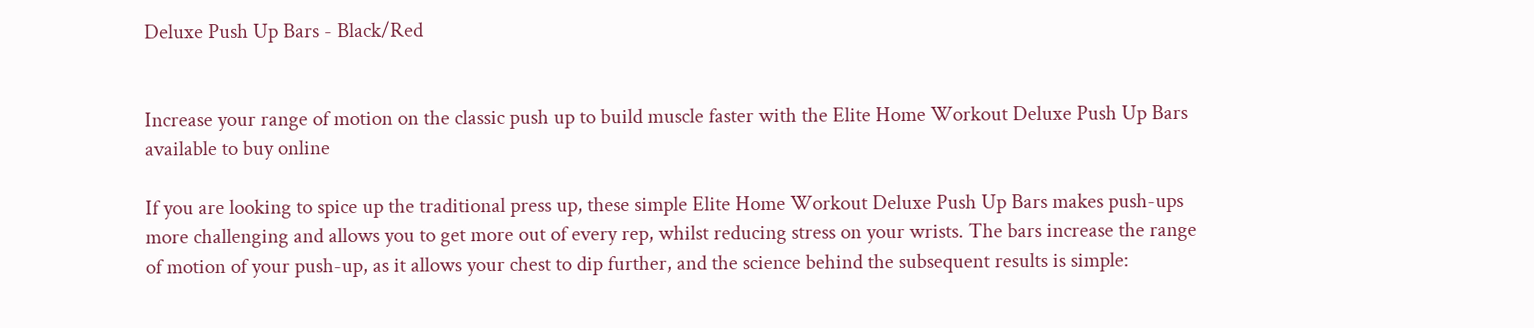Deluxe Push Up Bars - Black/Red


Increase your range of motion on the classic push up to build muscle faster with the Elite Home Workout Deluxe Push Up Bars available to buy online

If you are looking to spice up the traditional press up, these simple Elite Home Workout Deluxe Push Up Bars makes push-ups more challenging and allows you to get more out of every rep, whilst reducing stress on your wrists. The bars increase the range of motion of your push-up, as it allows your chest to dip further, and the science behind the subsequent results is simple: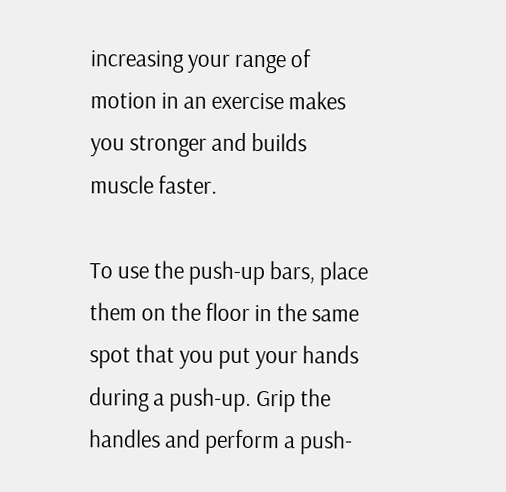increasing your range of motion in an exercise makes you stronger and builds muscle faster.

To use the push-up bars, place them on the floor in the same spot that you put your hands during a push-up. Grip the handles and perform a push-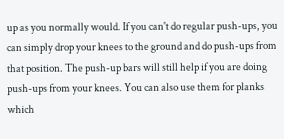up as you normally would. If you can't do regular push-ups, you can simply drop your knees to the ground and do push-ups from that position. The push-up bars will still help if you are doing push-ups from your knees. You can also use them for planks which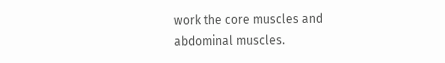work the core muscles and abdominal muscles.